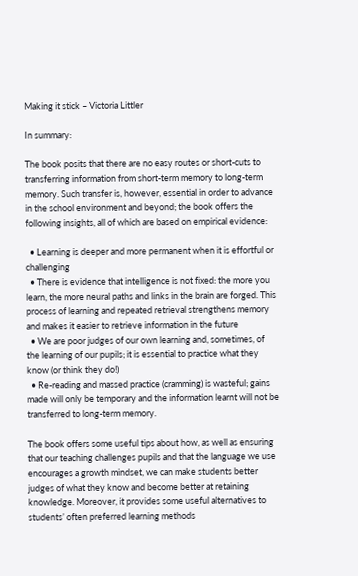Making it stick – Victoria Littler

In summary:

The book posits that there are no easy routes or short-cuts to transferring information from short-term memory to long-term memory. Such transfer is, however, essential in order to advance in the school environment and beyond; the book offers the following insights, all of which are based on empirical evidence:

  • Learning is deeper and more permanent when it is effortful or challenging
  • There is evidence that intelligence is not fixed: the more you learn, the more neural paths and links in the brain are forged. This process of learning and repeated retrieval strengthens memory and makes it easier to retrieve information in the future
  • We are poor judges of our own learning and, sometimes, of the learning of our pupils; it is essential to practice what they know (or think they do!)
  • Re-reading and massed practice (cramming) is wasteful; gains made will only be temporary and the information learnt will not be transferred to long-term memory.

The book offers some useful tips about how, as well as ensuring that our teaching challenges pupils and that the language we use encourages a growth mindset, we can make students better judges of what they know and become better at retaining knowledge. Moreover, it provides some useful alternatives to students’ often preferred learning methods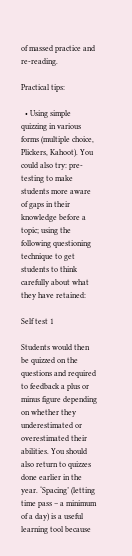of massed practice and re-reading.

Practical tips:

  • Using simple quizzing in various forms (multiple choice, Plickers, Kahoot). You could also try: pre-testing to make students more aware of gaps in their knowledge before a topic; using the following questioning technique to get students to think carefully about what they have retained:

Self test 1

Students would then be quizzed on the questions and required to feedback a plus or minus figure depending on whether they underestimated or overestimated their abilities. You should also return to quizzes done earlier in the year. ‘Spacing’ (letting time pass – a minimum of a day) is a useful learning tool because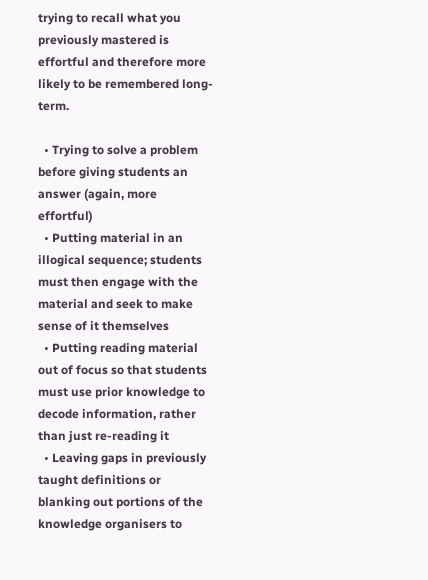trying to recall what you previously mastered is effortful and therefore more likely to be remembered long-term.

  • Trying to solve a problem before giving students an answer (again, more effortful)
  • Putting material in an illogical sequence; students must then engage with the material and seek to make sense of it themselves
  • Putting reading material out of focus so that students must use prior knowledge to decode information, rather than just re-reading it
  • Leaving gaps in previously taught definitions or blanking out portions of the knowledge organisers to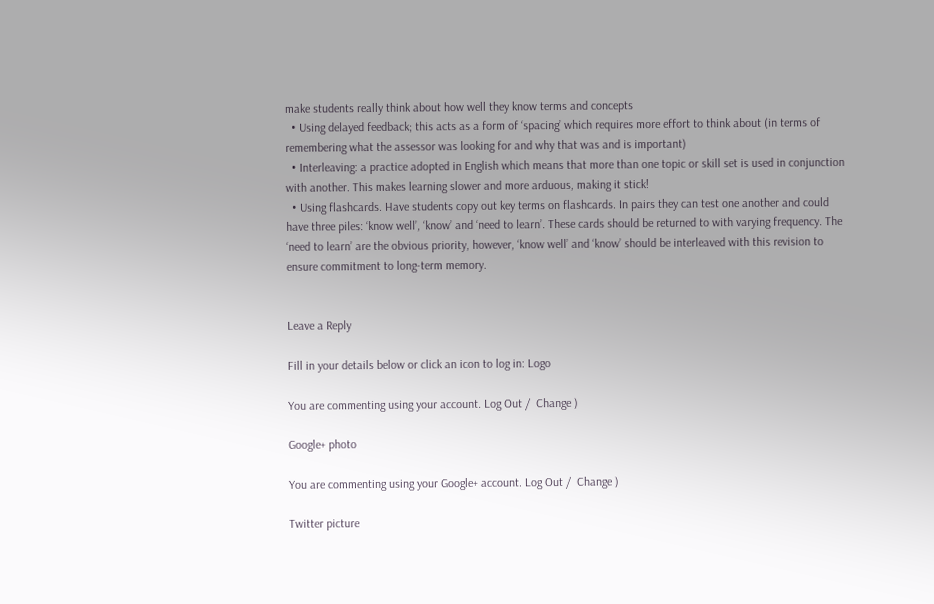make students really think about how well they know terms and concepts
  • Using delayed feedback; this acts as a form of ‘spacing’ which requires more effort to think about (in terms of remembering what the assessor was looking for and why that was and is important)
  • Interleaving: a practice adopted in English which means that more than one topic or skill set is used in conjunction with another. This makes learning slower and more arduous, making it stick!
  • Using flashcards. Have students copy out key terms on flashcards. In pairs they can test one another and could have three piles: ‘know well’, ‘know’ and ‘need to learn’. These cards should be returned to with varying frequency. The ‘need to learn’ are the obvious priority, however, ‘know well’ and ‘know’ should be interleaved with this revision to ensure commitment to long-term memory.


Leave a Reply

Fill in your details below or click an icon to log in: Logo

You are commenting using your account. Log Out /  Change )

Google+ photo

You are commenting using your Google+ account. Log Out /  Change )

Twitter picture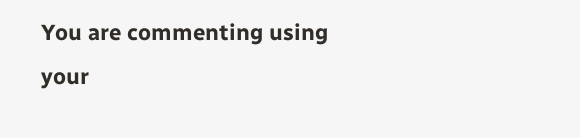You are commenting using your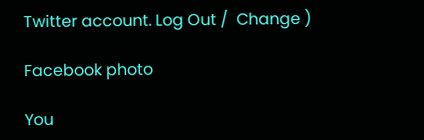Twitter account. Log Out /  Change )

Facebook photo

You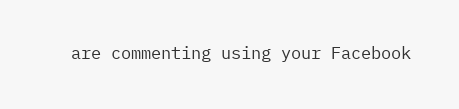are commenting using your Facebook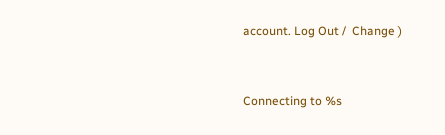account. Log Out /  Change )


Connecting to %s